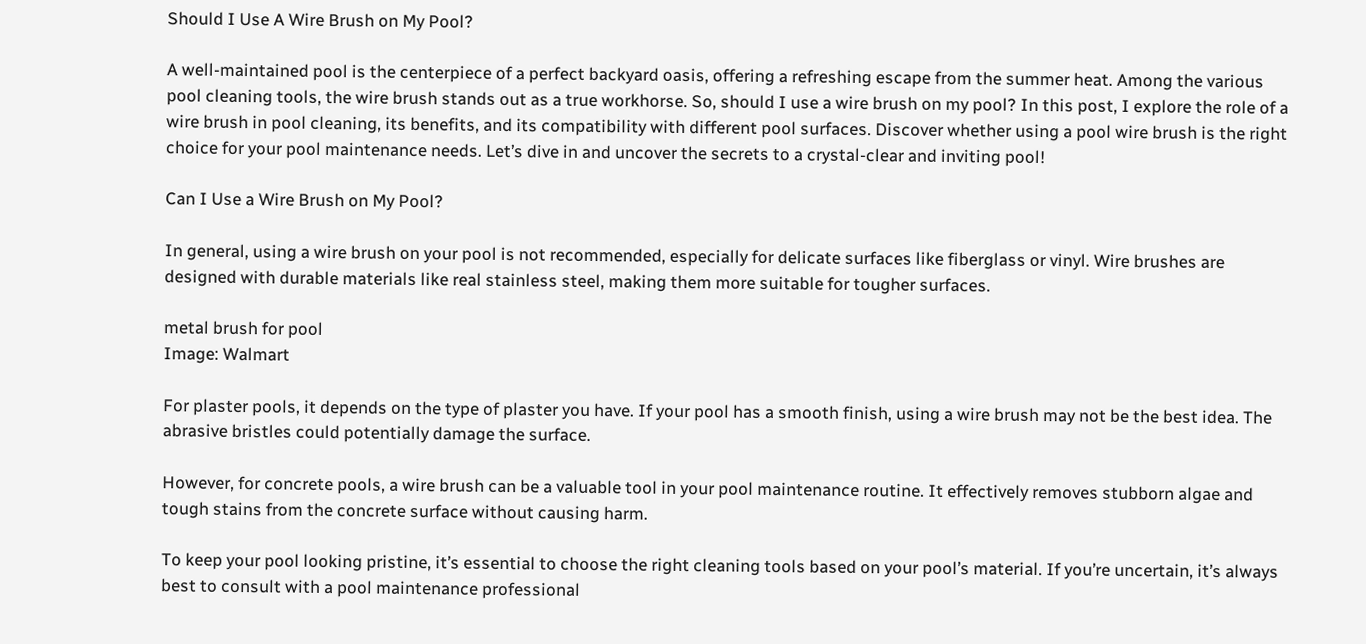Should I Use A Wire Brush on My Pool?

A well-maintained pool is the centerpiece of a perfect backyard oasis, offering a refreshing escape from the summer heat. Among the various pool cleaning tools, the wire brush stands out as a true workhorse. So, should I use a wire brush on my pool? In this post, I explore the role of a wire brush in pool cleaning, its benefits, and its compatibility with different pool surfaces. Discover whether using a pool wire brush is the right choice for your pool maintenance needs. Let’s dive in and uncover the secrets to a crystal-clear and inviting pool!

Can I Use a Wire Brush on My Pool?

In general, using a wire brush on your pool is not recommended, especially for delicate surfaces like fiberglass or vinyl. Wire brushes are designed with durable materials like real stainless steel, making them more suitable for tougher surfaces.

metal brush for pool
Image: Walmart

For plaster pools, it depends on the type of plaster you have. If your pool has a smooth finish, using a wire brush may not be the best idea. The abrasive bristles could potentially damage the surface.

However, for concrete pools, a wire brush can be a valuable tool in your pool maintenance routine. It effectively removes stubborn algae and tough stains from the concrete surface without causing harm.

To keep your pool looking pristine, it’s essential to choose the right cleaning tools based on your pool’s material. If you’re uncertain, it’s always best to consult with a pool maintenance professional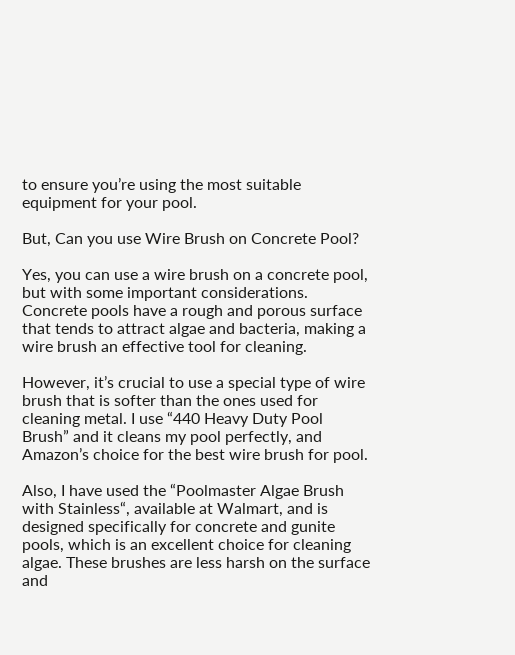to ensure you’re using the most suitable equipment for your pool.

But, Can you use Wire Brush on Concrete Pool?

Yes, you can use a wire brush on a concrete pool, but with some important considerations. Concrete pools have a rough and porous surface that tends to attract algae and bacteria, making a wire brush an effective tool for cleaning.

However, it’s crucial to use a special type of wire brush that is softer than the ones used for cleaning metal. I use “440 Heavy Duty Pool Brush” and it cleans my pool perfectly, and Amazon’s choice for the best wire brush for pool.

Also, I have used the “Poolmaster Algae Brush with Stainless“, available at Walmart, and is designed specifically for concrete and gunite pools, which is an excellent choice for cleaning algae. These brushes are less harsh on the surface and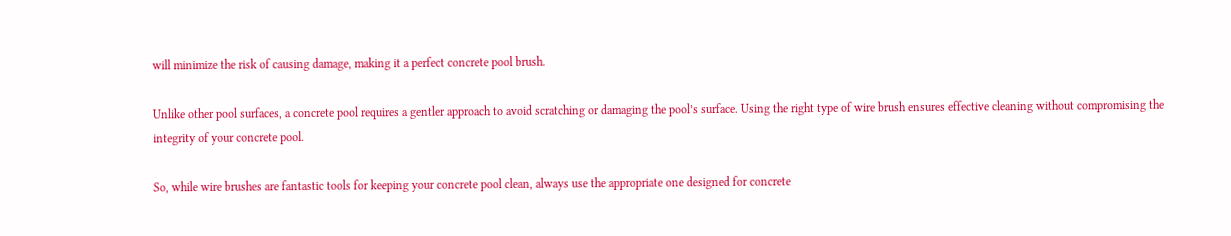will minimize the risk of causing damage, making it a perfect concrete pool brush.

Unlike other pool surfaces, a concrete pool requires a gentler approach to avoid scratching or damaging the pool’s surface. Using the right type of wire brush ensures effective cleaning without compromising the integrity of your concrete pool.

So, while wire brushes are fantastic tools for keeping your concrete pool clean, always use the appropriate one designed for concrete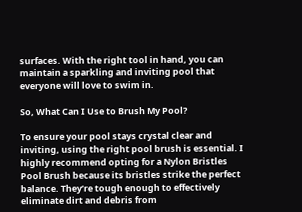surfaces. With the right tool in hand, you can maintain a sparkling and inviting pool that everyone will love to swim in.

So, What Can I Use to Brush My Pool?

To ensure your pool stays crystal clear and inviting, using the right pool brush is essential. I highly recommend opting for a Nylon Bristles Pool Brush because its bristles strike the perfect balance. They’re tough enough to effectively eliminate dirt and debris from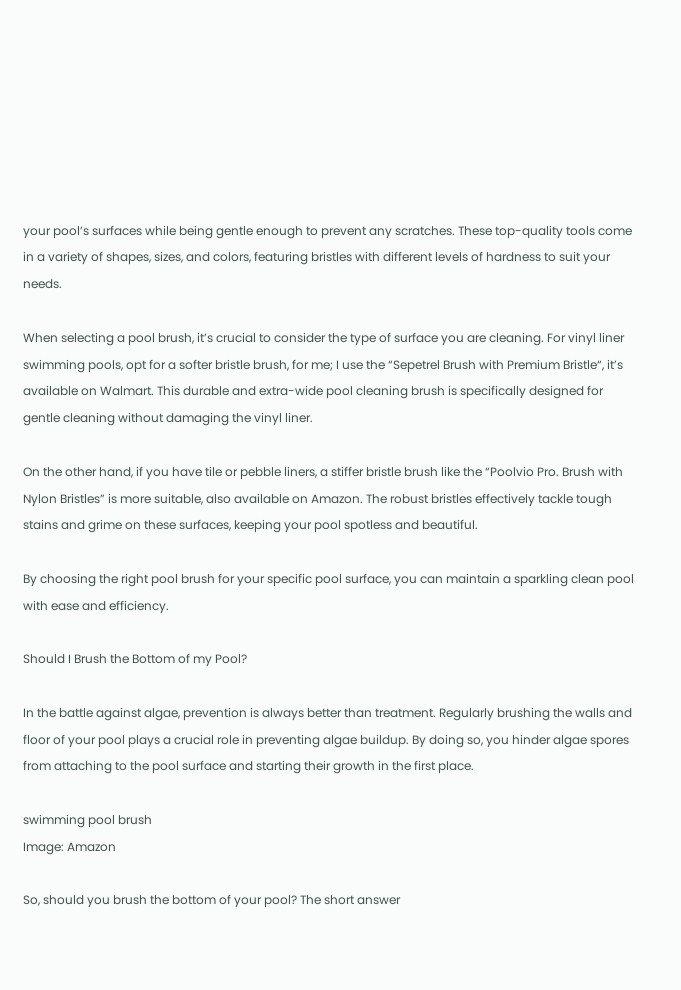your pool’s surfaces while being gentle enough to prevent any scratches. These top-quality tools come in a variety of shapes, sizes, and colors, featuring bristles with different levels of hardness to suit your needs.

When selecting a pool brush, it’s crucial to consider the type of surface you are cleaning. For vinyl liner swimming pools, opt for a softer bristle brush, for me; I use the “Sepetrel Brush with Premium Bristle“, it’s available on Walmart. This durable and extra-wide pool cleaning brush is specifically designed for gentle cleaning without damaging the vinyl liner.

On the other hand, if you have tile or pebble liners, a stiffer bristle brush like the “Poolvio Pro. Brush with Nylon Bristles” is more suitable, also available on Amazon. The robust bristles effectively tackle tough stains and grime on these surfaces, keeping your pool spotless and beautiful.

By choosing the right pool brush for your specific pool surface, you can maintain a sparkling clean pool with ease and efficiency.

Should I Brush the Bottom of my Pool?

In the battle against algae, prevention is always better than treatment. Regularly brushing the walls and floor of your pool plays a crucial role in preventing algae buildup. By doing so, you hinder algae spores from attaching to the pool surface and starting their growth in the first place.

swimming pool brush
Image: Amazon

So, should you brush the bottom of your pool? The short answer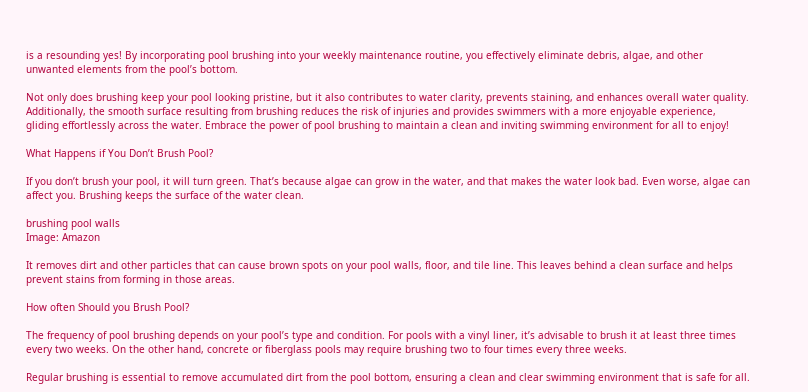is a resounding yes! By incorporating pool brushing into your weekly maintenance routine, you effectively eliminate debris, algae, and other unwanted elements from the pool’s bottom.

Not only does brushing keep your pool looking pristine, but it also contributes to water clarity, prevents staining, and enhances overall water quality. Additionally, the smooth surface resulting from brushing reduces the risk of injuries and provides swimmers with a more enjoyable experience, gliding effortlessly across the water. Embrace the power of pool brushing to maintain a clean and inviting swimming environment for all to enjoy!

What Happens if You Don’t Brush Pool?

If you don’t brush your pool, it will turn green. That’s because algae can grow in the water, and that makes the water look bad. Even worse, algae can affect you. Brushing keeps the surface of the water clean.

brushing pool walls
Image: Amazon

It removes dirt and other particles that can cause brown spots on your pool walls, floor, and tile line. This leaves behind a clean surface and helps prevent stains from forming in those areas.

How often Should you Brush Pool?

The frequency of pool brushing depends on your pool’s type and condition. For pools with a vinyl liner, it’s advisable to brush it at least three times every two weeks. On the other hand, concrete or fiberglass pools may require brushing two to four times every three weeks.

Regular brushing is essential to remove accumulated dirt from the pool bottom, ensuring a clean and clear swimming environment that is safe for all.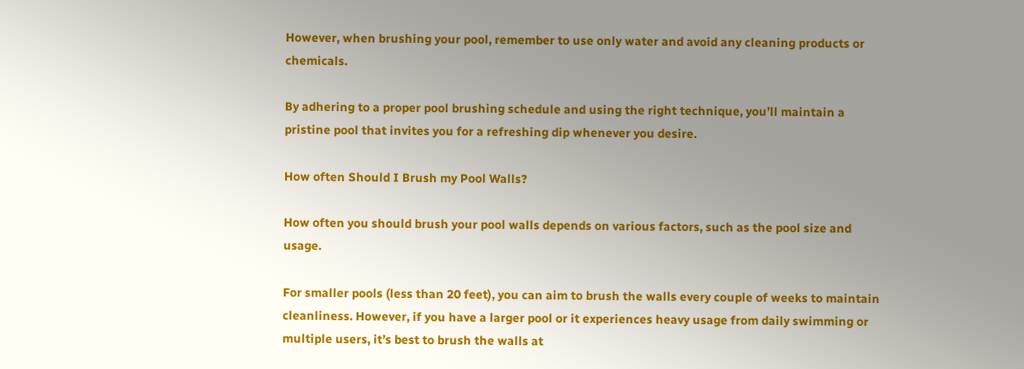However, when brushing your pool, remember to use only water and avoid any cleaning products or chemicals.

By adhering to a proper pool brushing schedule and using the right technique, you’ll maintain a pristine pool that invites you for a refreshing dip whenever you desire.

How often Should I Brush my Pool Walls?

How often you should brush your pool walls depends on various factors, such as the pool size and usage.

For smaller pools (less than 20 feet), you can aim to brush the walls every couple of weeks to maintain cleanliness. However, if you have a larger pool or it experiences heavy usage from daily swimming or multiple users, it’s best to brush the walls at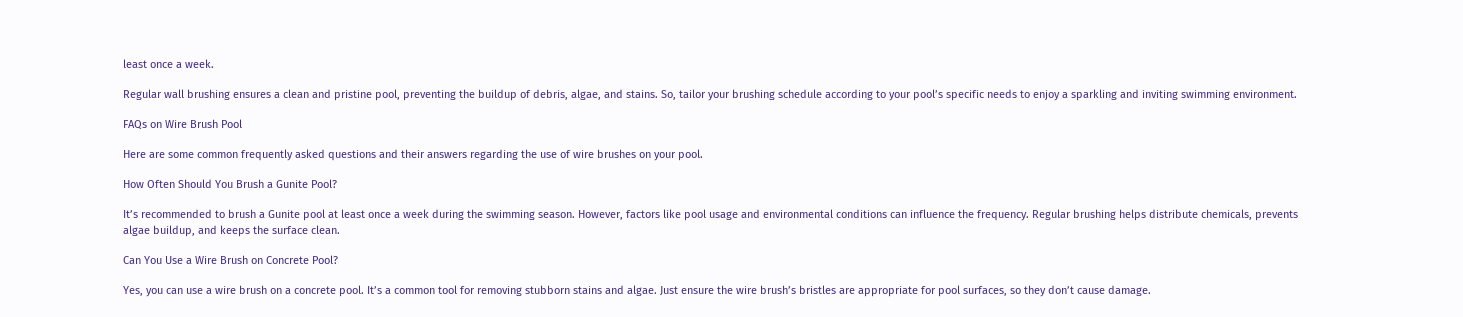least once a week.

Regular wall brushing ensures a clean and pristine pool, preventing the buildup of debris, algae, and stains. So, tailor your brushing schedule according to your pool’s specific needs to enjoy a sparkling and inviting swimming environment.

FAQs on Wire Brush Pool

Here are some common frequently asked questions and their answers regarding the use of wire brushes on your pool.

How Often Should You Brush a Gunite Pool?

It’s recommended to brush a Gunite pool at least once a week during the swimming season. However, factors like pool usage and environmental conditions can influence the frequency. Regular brushing helps distribute chemicals, prevents algae buildup, and keeps the surface clean.

Can You Use a Wire Brush on Concrete Pool?

Yes, you can use a wire brush on a concrete pool. It’s a common tool for removing stubborn stains and algae. Just ensure the wire brush’s bristles are appropriate for pool surfaces, so they don’t cause damage.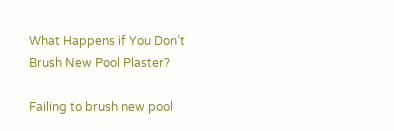What Happens if You Don’t Brush New Pool Plaster?

Failing to brush new pool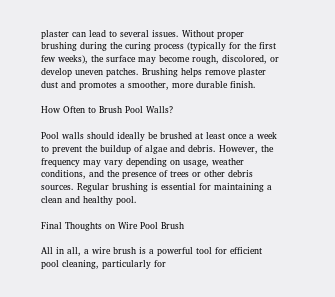plaster can lead to several issues. Without proper brushing during the curing process (typically for the first few weeks), the surface may become rough, discolored, or develop uneven patches. Brushing helps remove plaster dust and promotes a smoother, more durable finish.

How Often to Brush Pool Walls?

Pool walls should ideally be brushed at least once a week to prevent the buildup of algae and debris. However, the frequency may vary depending on usage, weather conditions, and the presence of trees or other debris sources. Regular brushing is essential for maintaining a clean and healthy pool.

Final Thoughts on Wire Pool Brush

All in all, a wire brush is a powerful tool for efficient pool cleaning, particularly for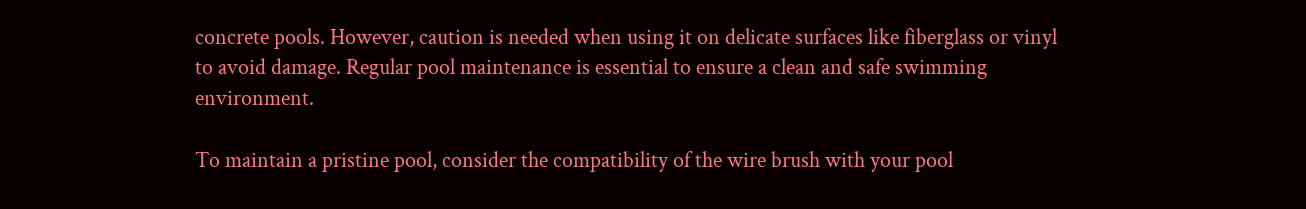concrete pools. However, caution is needed when using it on delicate surfaces like fiberglass or vinyl to avoid damage. Regular pool maintenance is essential to ensure a clean and safe swimming environment.

To maintain a pristine pool, consider the compatibility of the wire brush with your pool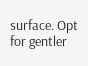surface. Opt for gentler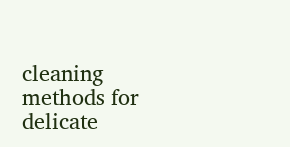cleaning methods for delicate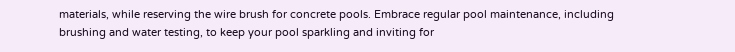materials, while reserving the wire brush for concrete pools. Embrace regular pool maintenance, including brushing and water testing, to keep your pool sparkling and inviting for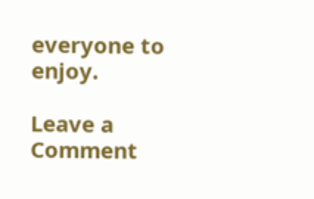everyone to enjoy.

Leave a Comment